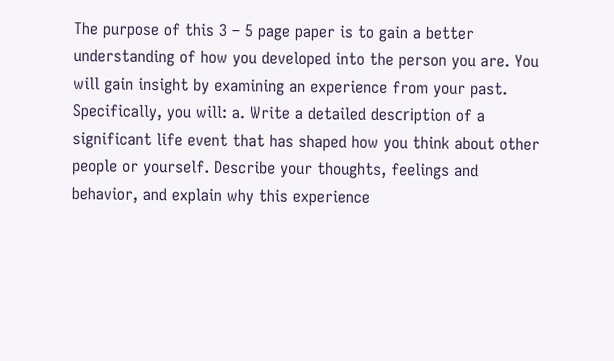The purpose of this 3 – 5 page paper is to gain a better understanding of how you developed into the person you are. You will gain insight by examining an experience from your past. Specifically, you will: a. Write a detailed desсrіption of a significant life event that has shaped how you think about other people or yourself. Describe your thoughts, feelings and behavior, and explain why this experience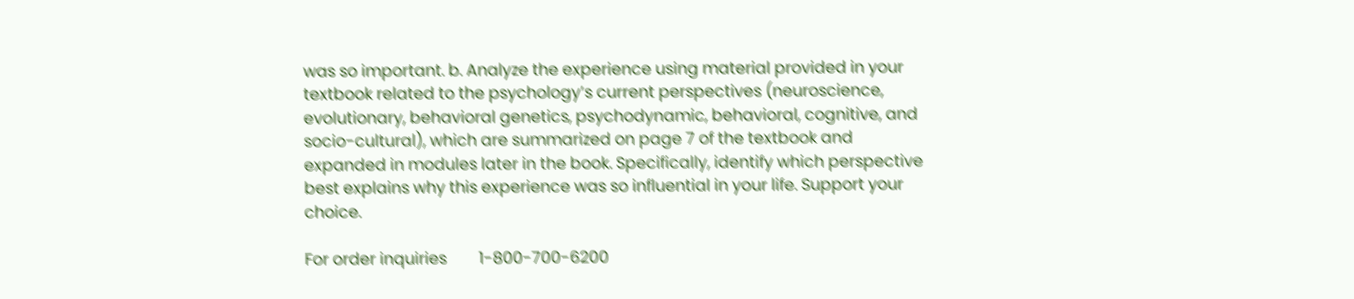was so important. b. Analyze the experience using material provided in your textbook related to the psychology’s current perspectives (neuroscience, evolutionary, behavioral genetics, psychodynamic, behavioral, cognitive, and socio-cultural), which are summarized on page 7 of the textbook and expanded in modules later in the book. Specifically, identify which perspective best explains why this experience was so influential in your life. Support your choice.

For order inquiries        1-800-700-6200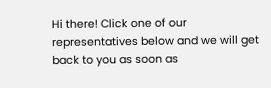Hi there! Click one of our representatives below and we will get back to you as soon as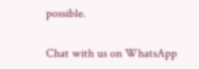possible.

Chat with us on WhatsApp